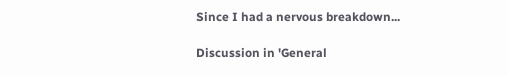Since I had a nervous breakdown...

Discussion in 'General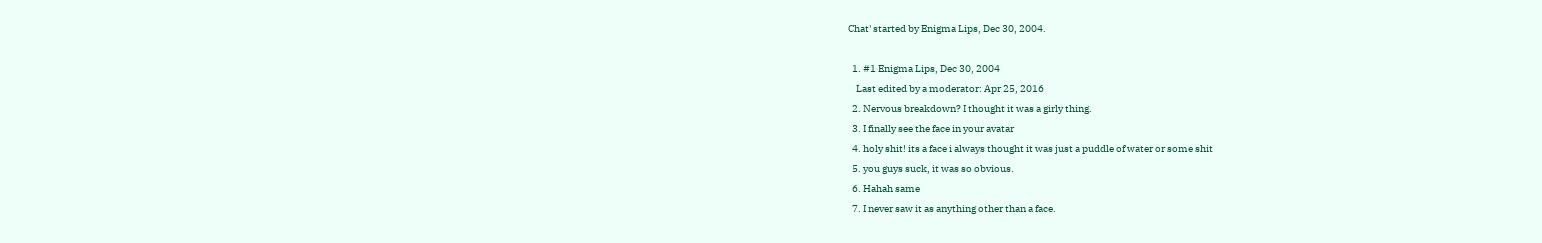Chat' started by Enigma Lips, Dec 30, 2004.

  1. #1 Enigma Lips, Dec 30, 2004
    Last edited by a moderator: Apr 25, 2016
  2. Nervous breakdown? I thought it was a girly thing.
  3. I finally see the face in your avatar
  4. holy shit! its a face i always thought it was just a puddle of water or some shit
  5. you guys suck, it was so obvious.
  6. Hahah same
  7. I never saw it as anything other than a face.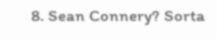8. Sean Connery? Sorta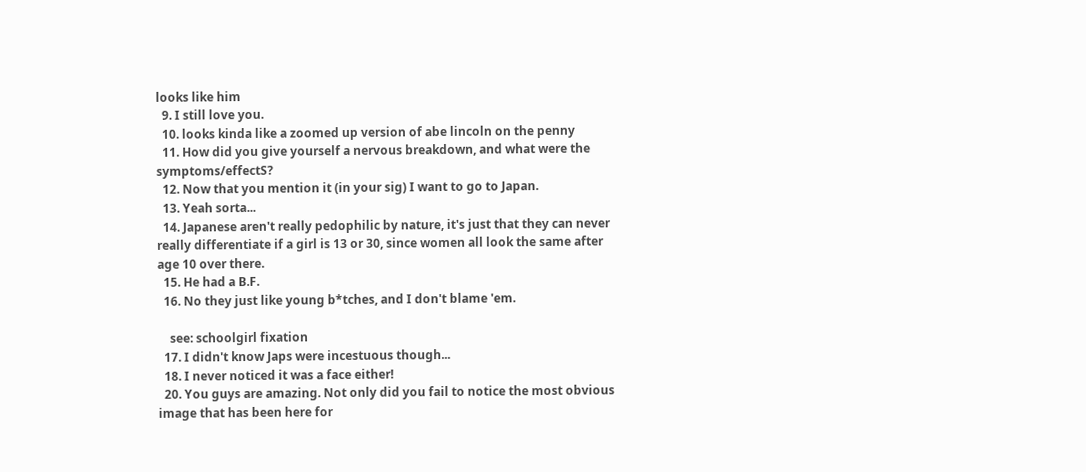looks like him
  9. I still love you.
  10. looks kinda like a zoomed up version of abe lincoln on the penny
  11. How did you give yourself a nervous breakdown, and what were the symptoms/effectS?
  12. Now that you mention it (in your sig) I want to go to Japan.
  13. Yeah sorta...
  14. Japanese aren't really pedophilic by nature, it's just that they can never really differentiate if a girl is 13 or 30, since women all look the same after age 10 over there.
  15. He had a B.F.
  16. No they just like young b*tches, and I don't blame 'em.

    see: schoolgirl fixation
  17. I didn't know Japs were incestuous though...
  18. I never noticed it was a face either!
  20. You guys are amazing. Not only did you fail to notice the most obvious image that has been here for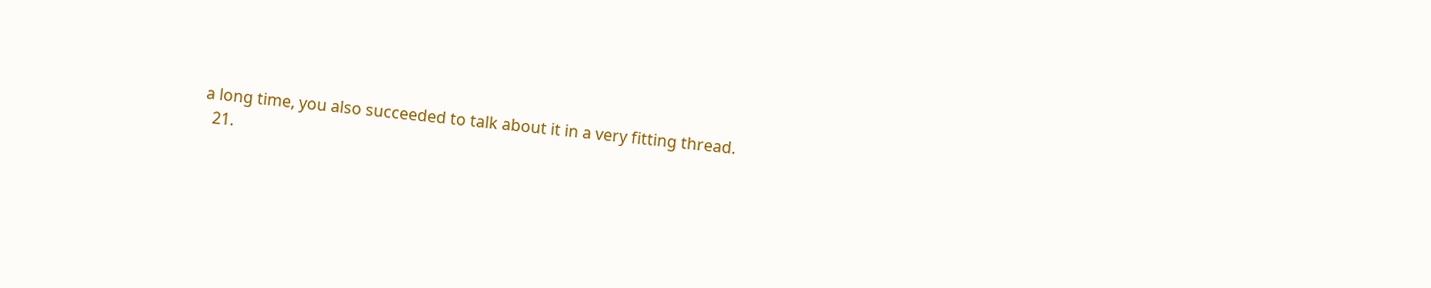a long time, you also succeeded to talk about it in a very fitting thread.
  21.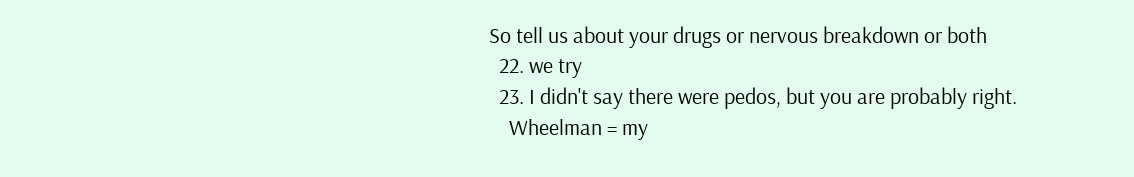So tell us about your drugs or nervous breakdown or both
  22. we try
  23. I didn't say there were pedos, but you are probably right.
    Wheelman = my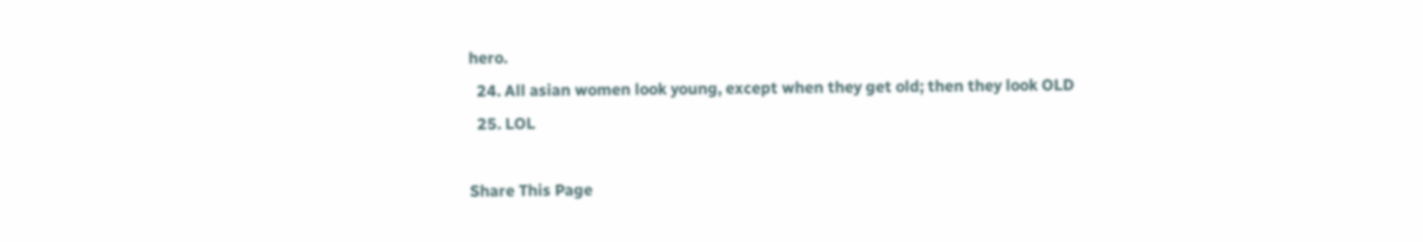hero.
  24. All asian women look young, except when they get old; then they look OLD
  25. LOL

Share This Page